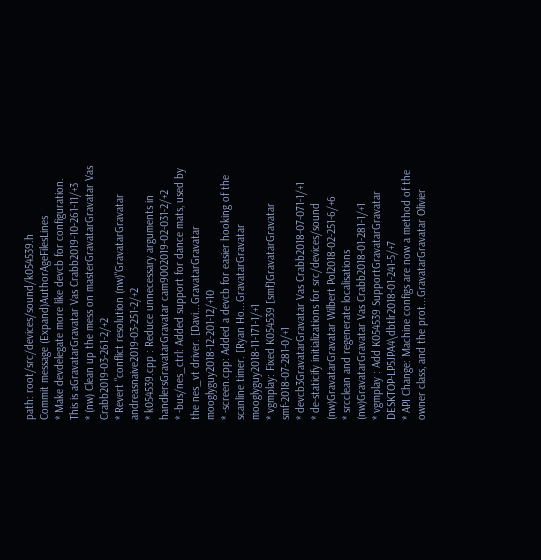path: root/src/devices/sound/k054539.h
Commit message (Expand)AuthorAgeFilesLines
* Make devdelegate more like devcb for configuration. This is aGravatarGravatar Vas Crabb2019-10-261-11/+3
* (nw) Clean up the mess on masterGravatarGravatar Vas Crabb2019-03-261-2/+2
* Revert "conflict resolution (nw)"GravatarGravatar andreasnaive2019-03-251-2/+2
* k054539.cpp : Reduce unnecessary arguments in handlersGravatarGravatar cam9002019-02-031-2/+2
* -bus/nes_ctrl: Added support for dance mats, used by the nes_vt driver. [Davi...GravatarGravatar mooglyguy2018-12-201-12/+10
* -screen.cpp: Added a devcb for easier hooking of the scanline timer. [Ryan Ho...GravatarGravatar mooglyguy2018-11-171-1/+1
* vgmplay: Fixed K054539 [smf]GravatarGravatar smf-2018-07-281-0/+1
* devcb3GravatarGravatar Vas Crabb2018-07-071-1/+1
* de-staticify initializations for src/devices/sound (nw)GravatarGravatar Wilbert Pol2018-02-251-6/+6
* srcclean and regenerate localisations (nw)GravatarGravatar Vas Crabb2018-01-281-1/+1
* vgmplay : Add K054539 SupportGravatarGravatar DESKTOP-LP5JPA4\dbtlr2018-01-241-5/+7
* API Change: Machine configs are now a method of the owner class, and the prot...GravatarGravatar Olivier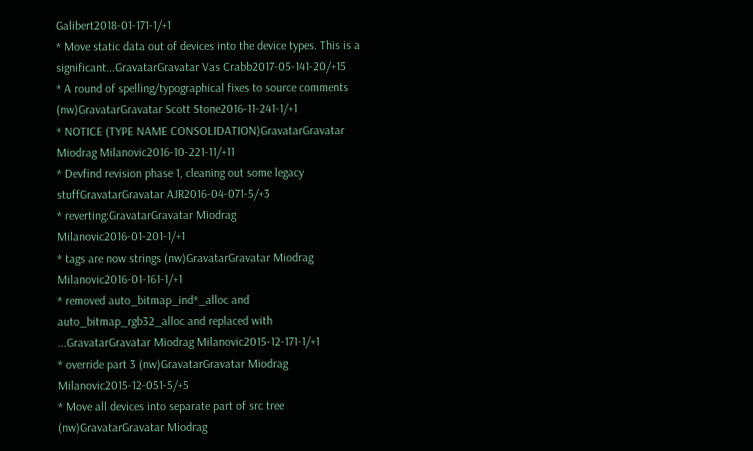Galibert2018-01-171-1/+1
* Move static data out of devices into the device types. This is a significant...GravatarGravatar Vas Crabb2017-05-141-20/+15
* A round of spelling/typographical fixes to source comments (nw)GravatarGravatar Scott Stone2016-11-241-1/+1
* NOTICE (TYPE NAME CONSOLIDATION)GravatarGravatar Miodrag Milanovic2016-10-221-11/+11
* Devfind revision phase 1, cleaning out some legacy stuffGravatarGravatar AJR2016-04-071-5/+3
* reverting:GravatarGravatar Miodrag Milanovic2016-01-201-1/+1
* tags are now strings (nw)GravatarGravatar Miodrag Milanovic2016-01-161-1/+1
* removed auto_bitmap_ind*_alloc and auto_bitmap_rgb32_alloc and replaced with ...GravatarGravatar Miodrag Milanovic2015-12-171-1/+1
* override part 3 (nw)GravatarGravatar Miodrag Milanovic2015-12-051-5/+5
* Move all devices into separate part of src tree (nw)GravatarGravatar Miodrag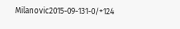Milanovic2015-09-131-0/+124